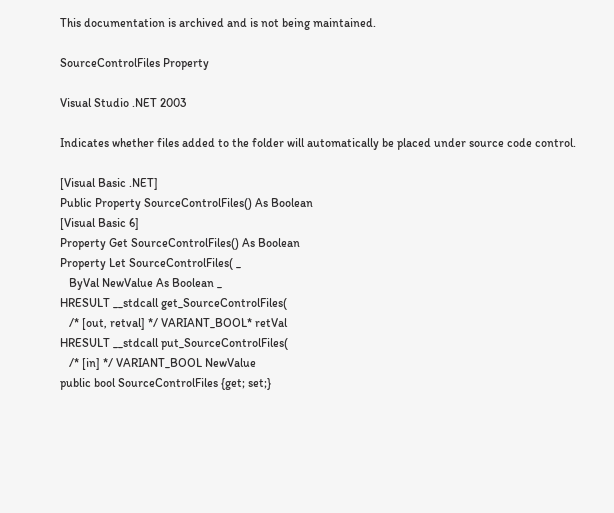This documentation is archived and is not being maintained.

SourceControlFiles Property

Visual Studio .NET 2003

Indicates whether files added to the folder will automatically be placed under source code control.

[Visual Basic .NET]
Public Property SourceControlFiles() As Boolean
[Visual Basic 6]
Property Get SourceControlFiles() As Boolean
Property Let SourceControlFiles( _
   ByVal NewValue As Boolean _
HRESULT __stdcall get_SourceControlFiles(
   /* [out, retval] */ VARIANT_BOOL* retVal
HRESULT __stdcall put_SourceControlFiles(
   /* [in] */ VARIANT_BOOL NewValue
public bool SourceControlFiles {get; set;}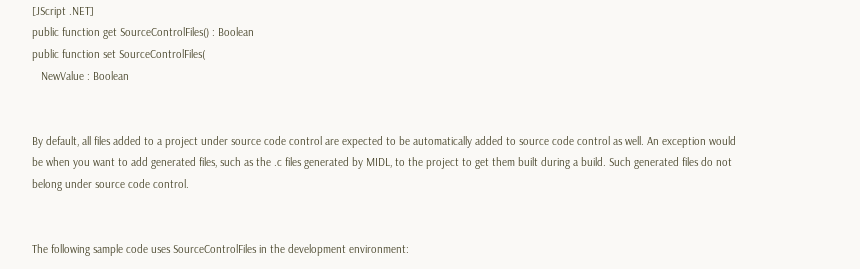[JScript .NET]
public function get SourceControlFiles() : Boolean
public function set SourceControlFiles(
   NewValue : Boolean


By default, all files added to a project under source code control are expected to be automatically added to source code control as well. An exception would be when you want to add generated files, such as the .c files generated by MIDL, to the project to get them built during a build. Such generated files do not belong under source code control.


The following sample code uses SourceControlFiles in the development environment: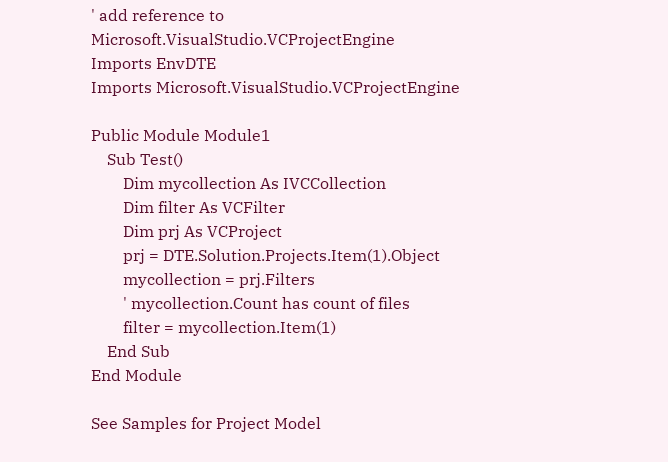' add reference to Microsoft.VisualStudio.VCProjectEngine
Imports EnvDTE
Imports Microsoft.VisualStudio.VCProjectEngine

Public Module Module1
    Sub Test()
        Dim mycollection As IVCCollection
        Dim filter As VCFilter
        Dim prj As VCProject
        prj = DTE.Solution.Projects.Item(1).Object
        mycollection = prj.Filters
        ' mycollection.Count has count of files
        filter = mycollection.Item(1)
    End Sub
End Module

See Samples for Project Model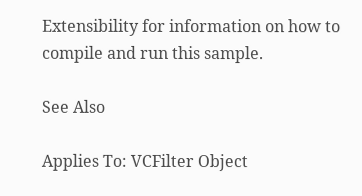Extensibility for information on how to compile and run this sample.

See Also

Applies To: VCFilter Object